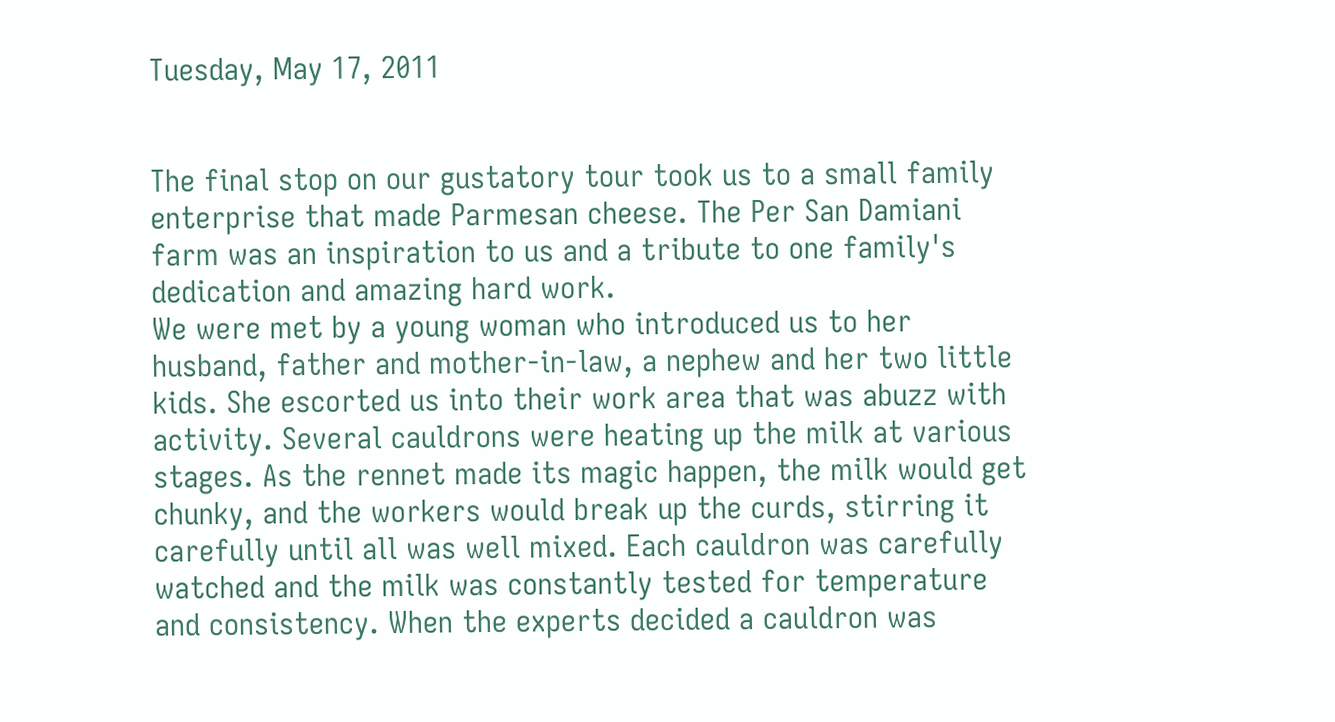Tuesday, May 17, 2011


The final stop on our gustatory tour took us to a small family enterprise that made Parmesan cheese. The Per San Damiani farm was an inspiration to us and a tribute to one family's dedication and amazing hard work.
We were met by a young woman who introduced us to her husband, father and mother-in-law, a nephew and her two little kids. She escorted us into their work area that was abuzz with activity. Several cauldrons were heating up the milk at various stages. As the rennet made its magic happen, the milk would get chunky, and the workers would break up the curds, stirring it carefully until all was well mixed. Each cauldron was carefully watched and the milk was constantly tested for temperature and consistency. When the experts decided a cauldron was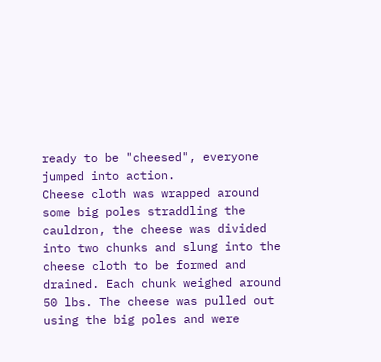ready to be "cheesed", everyone jumped into action.
Cheese cloth was wrapped around some big poles straddling the cauldron, the cheese was divided into two chunks and slung into the cheese cloth to be formed and drained. Each chunk weighed around 50 lbs. The cheese was pulled out using the big poles and were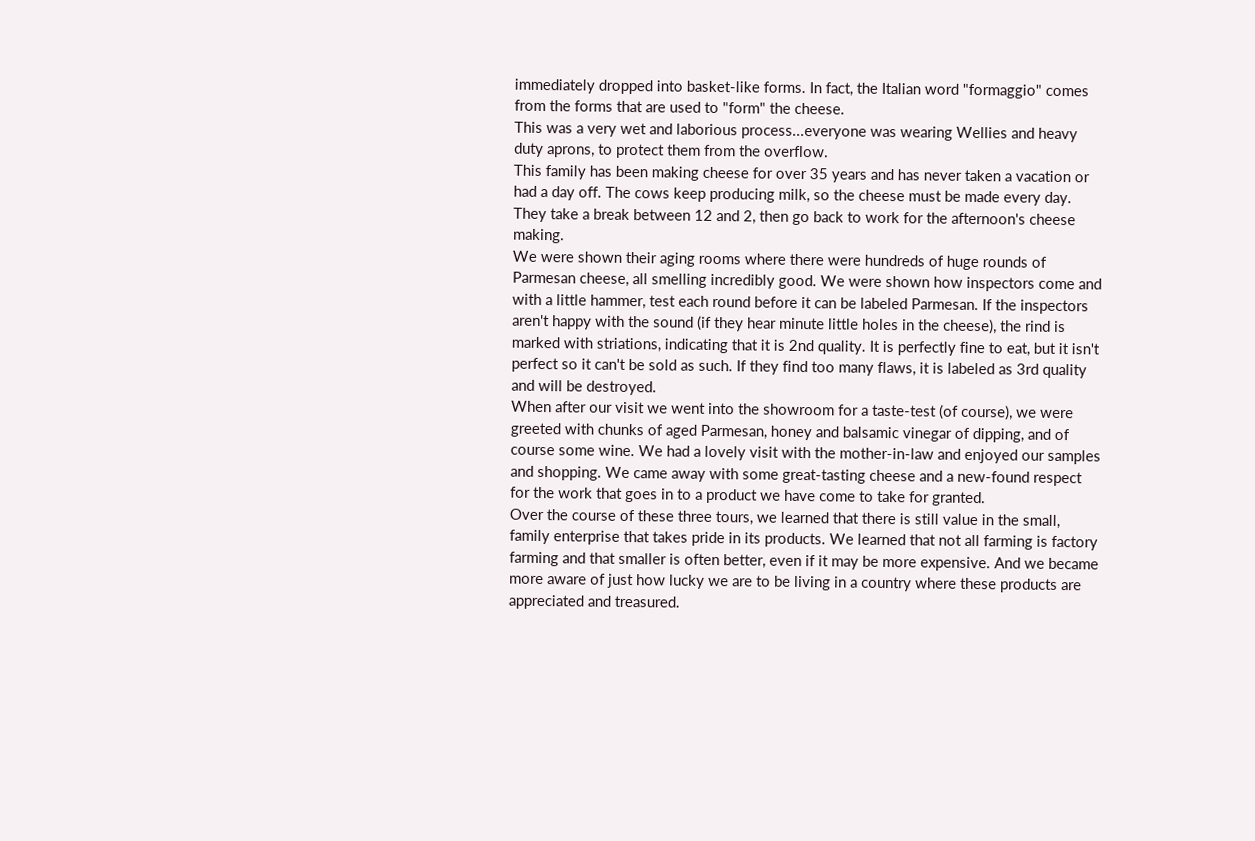immediately dropped into basket-like forms. In fact, the Italian word "formaggio" comes from the forms that are used to "form" the cheese.
This was a very wet and laborious process...everyone was wearing Wellies and heavy duty aprons, to protect them from the overflow.
This family has been making cheese for over 35 years and has never taken a vacation or had a day off. The cows keep producing milk, so the cheese must be made every day. They take a break between 12 and 2, then go back to work for the afternoon's cheese making.
We were shown their aging rooms where there were hundreds of huge rounds of Parmesan cheese, all smelling incredibly good. We were shown how inspectors come and with a little hammer, test each round before it can be labeled Parmesan. If the inspectors aren't happy with the sound (if they hear minute little holes in the cheese), the rind is marked with striations, indicating that it is 2nd quality. It is perfectly fine to eat, but it isn't perfect so it can't be sold as such. If they find too many flaws, it is labeled as 3rd quality and will be destroyed.
When after our visit we went into the showroom for a taste-test (of course), we were greeted with chunks of aged Parmesan, honey and balsamic vinegar of dipping, and of course some wine. We had a lovely visit with the mother-in-law and enjoyed our samples and shopping. We came away with some great-tasting cheese and a new-found respect for the work that goes in to a product we have come to take for granted.
Over the course of these three tours, we learned that there is still value in the small, family enterprise that takes pride in its products. We learned that not all farming is factory farming and that smaller is often better, even if it may be more expensive. And we became more aware of just how lucky we are to be living in a country where these products are appreciated and treasured.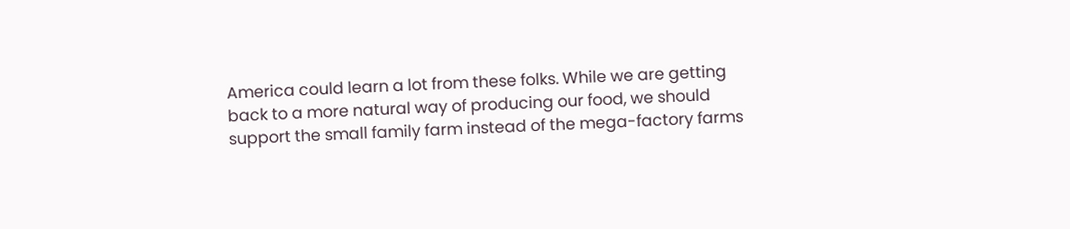America could learn a lot from these folks. While we are getting back to a more natural way of producing our food, we should support the small family farm instead of the mega-factory farms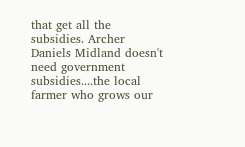that get all the subsidies. Archer Daniels Midland doesn't need government subsidies....the local farmer who grows our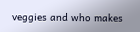veggies and who makes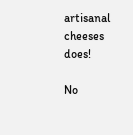artisanal cheeses does!

No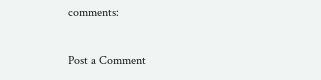comments:

Post a Comment